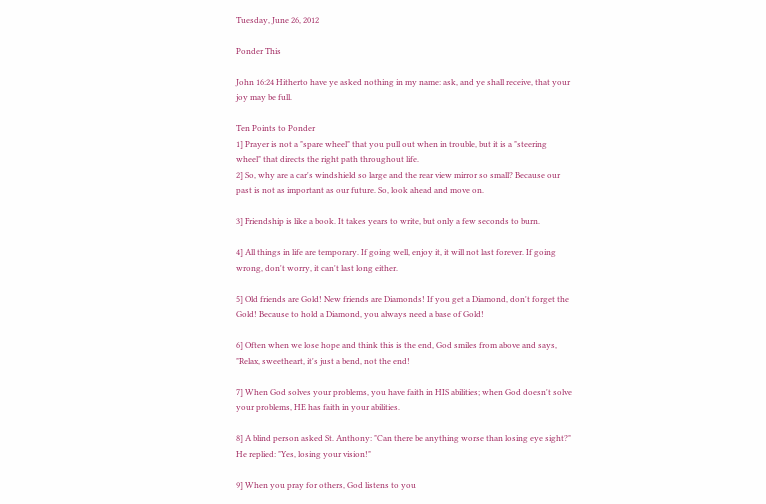Tuesday, June 26, 2012

Ponder This

John 16:24 Hitherto have ye asked nothing in my name: ask, and ye shall receive, that your joy may be full.

Ten Points to Ponder
1] Prayer is not a "spare wheel" that you pull out when in trouble, but it is a "steering wheel" that directs the right path throughout life.
2] So, why are a car's windshield so large and the rear view mirror so small? Because our past is not as important as our future. So, look ahead and move on.

3] Friendship is like a book. It takes years to write, but only a few seconds to burn.

4] All things in life are temporary. If going well, enjoy it, it will not last forever. If going wrong, don't worry, it can't last long either.

5] Old friends are Gold! New friends are Diamonds! If you get a Diamond, don't forget the Gold! Because to hold a Diamond, you always need a base of Gold!

6] Often when we lose hope and think this is the end, God smiles from above and says, "Relax, sweetheart, it's just a bend, not the end!

7] When God solves your problems, you have faith in HIS abilities; when God doesn't solve your problems, HE has faith in your abilities.

8] A blind person asked St. Anthony: "Can there be anything worse than losing eye sight?" He replied: "Yes, losing your vision!"

9] When you pray for others, God listens to you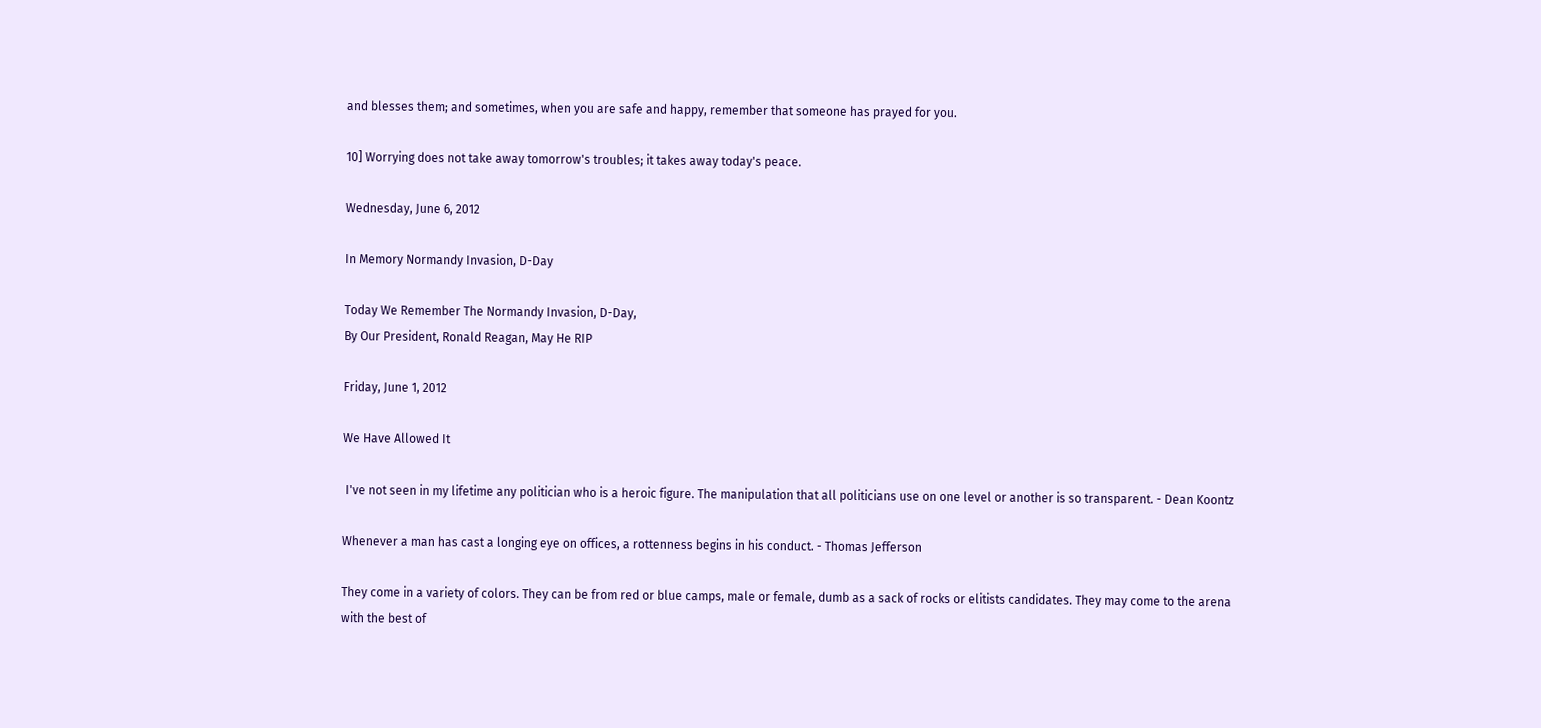and blesses them; and sometimes, when you are safe and happy, remember that someone has prayed for you.

10] Worrying does not take away tomorrow's troubles; it takes away today's peace.

Wednesday, June 6, 2012

In Memory Normandy Invasion, D-Day

Today We Remember The Normandy Invasion, D-Day,
By Our President, Ronald Reagan, May He RIP

Friday, June 1, 2012

We Have Allowed It

 I've not seen in my lifetime any politician who is a heroic figure. The manipulation that all politicians use on one level or another is so transparent. - Dean Koontz

Whenever a man has cast a longing eye on offices, a rottenness begins in his conduct. - Thomas Jefferson

They come in a variety of colors. They can be from red or blue camps, male or female, dumb as a sack of rocks or elitists candidates. They may come to the arena with the best of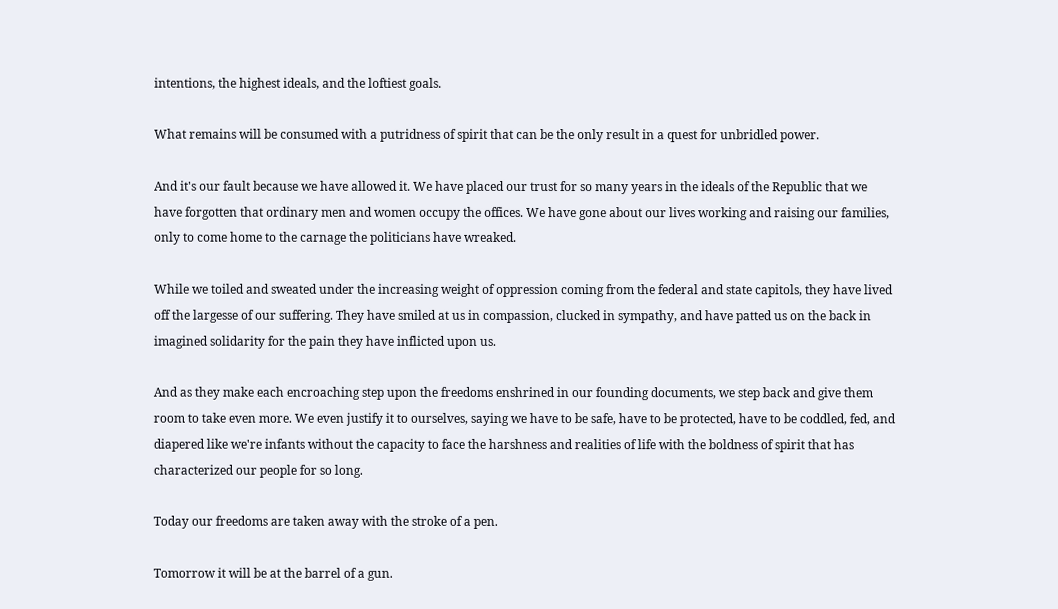intentions, the highest ideals, and the loftiest goals.

What remains will be consumed with a putridness of spirit that can be the only result in a quest for unbridled power.

And it's our fault because we have allowed it. We have placed our trust for so many years in the ideals of the Republic that we have forgotten that ordinary men and women occupy the offices. We have gone about our lives working and raising our families, only to come home to the carnage the politicians have wreaked.

While we toiled and sweated under the increasing weight of oppression coming from the federal and state capitols, they have lived off the largesse of our suffering. They have smiled at us in compassion, clucked in sympathy, and have patted us on the back in imagined solidarity for the pain they have inflicted upon us.

And as they make each encroaching step upon the freedoms enshrined in our founding documents, we step back and give them room to take even more. We even justify it to ourselves, saying we have to be safe, have to be protected, have to be coddled, fed, and diapered like we're infants without the capacity to face the harshness and realities of life with the boldness of spirit that has characterized our people for so long.

Today our freedoms are taken away with the stroke of a pen.

Tomorrow it will be at the barrel of a gun.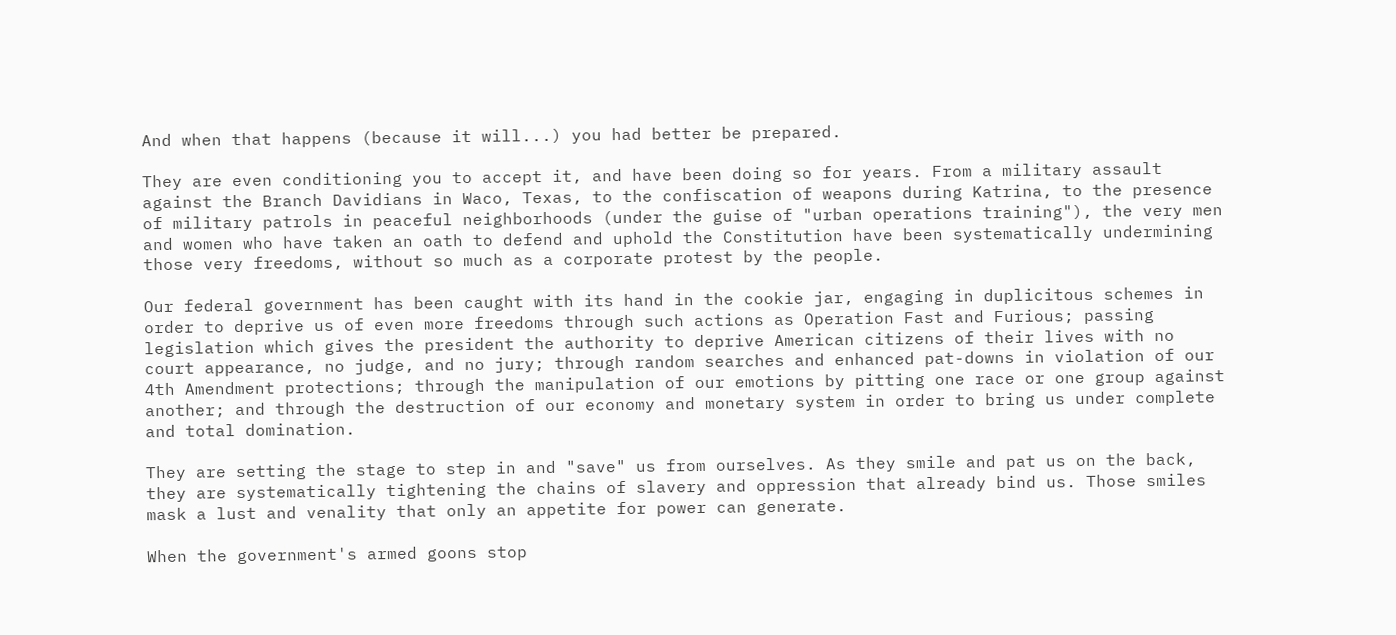And when that happens (because it will...) you had better be prepared.

They are even conditioning you to accept it, and have been doing so for years. From a military assault against the Branch Davidians in Waco, Texas, to the confiscation of weapons during Katrina, to the presence of military patrols in peaceful neighborhoods (under the guise of "urban operations training"), the very men and women who have taken an oath to defend and uphold the Constitution have been systematically undermining those very freedoms, without so much as a corporate protest by the people.

Our federal government has been caught with its hand in the cookie jar, engaging in duplicitous schemes in order to deprive us of even more freedoms through such actions as Operation Fast and Furious; passing legislation which gives the president the authority to deprive American citizens of their lives with no court appearance, no judge, and no jury; through random searches and enhanced pat-downs in violation of our 4th Amendment protections; through the manipulation of our emotions by pitting one race or one group against another; and through the destruction of our economy and monetary system in order to bring us under complete and total domination.

They are setting the stage to step in and "save" us from ourselves. As they smile and pat us on the back, they are systematically tightening the chains of slavery and oppression that already bind us. Those smiles mask a lust and venality that only an appetite for power can generate.

When the government's armed goons stop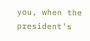you, when the president's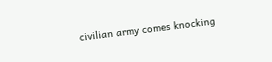civilian army comes knocking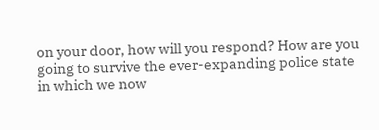on your door, how will you respond? How are you going to survive the ever-expanding police state in which we now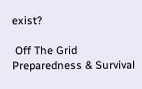exist?

 Off The Grid Preparedness & Survival